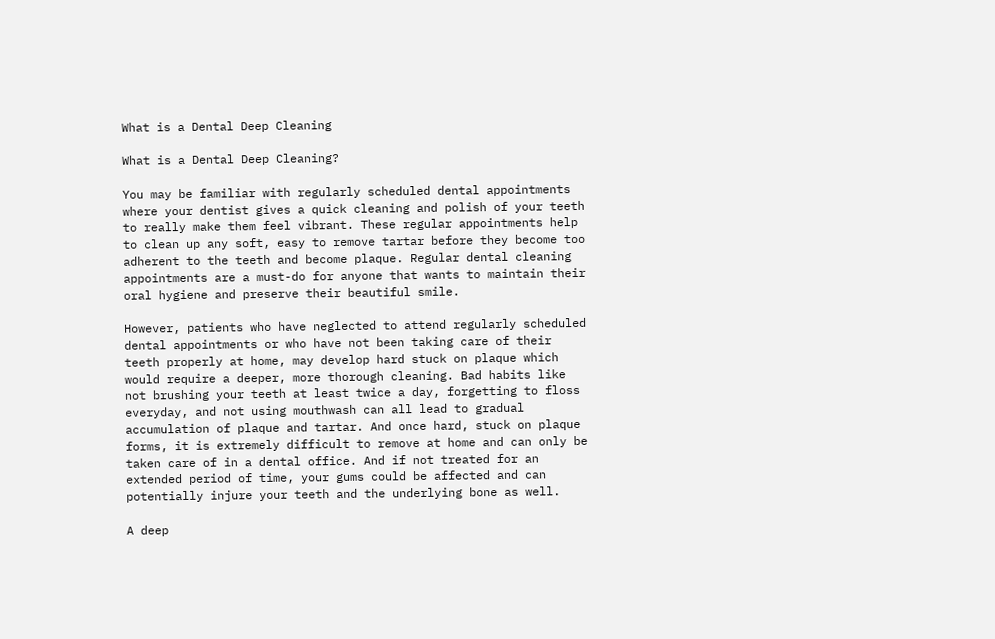What is a Dental Deep Cleaning

What is a Dental Deep Cleaning?

You may be familiar with regularly scheduled dental appointments where your dentist gives a quick cleaning and polish of your teeth to really make them feel vibrant. These regular appointments help to clean up any soft, easy to remove tartar before they become too adherent to the teeth and become plaque. Regular dental cleaning appointments are a must-do for anyone that wants to maintain their oral hygiene and preserve their beautiful smile.

However, patients who have neglected to attend regularly scheduled dental appointments or who have not been taking care of their teeth properly at home, may develop hard stuck on plaque which would require a deeper, more thorough cleaning. Bad habits like not brushing your teeth at least twice a day, forgetting to floss everyday, and not using mouthwash can all lead to gradual accumulation of plaque and tartar. And once hard, stuck on plaque forms, it is extremely difficult to remove at home and can only be taken care of in a dental office. And if not treated for an extended period of time, your gums could be affected and can potentially injure your teeth and the underlying bone as well.

A deep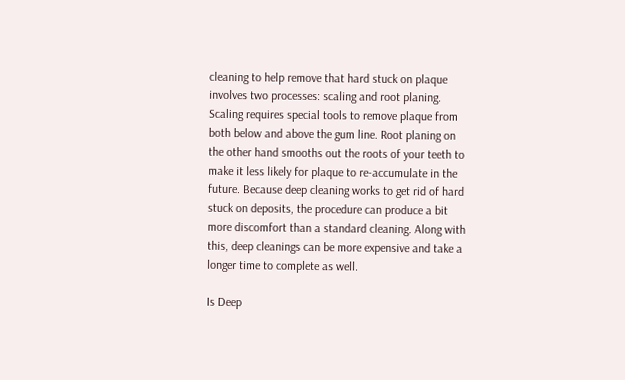cleaning to help remove that hard stuck on plaque involves two processes: scaling and root planing. Scaling requires special tools to remove plaque from both below and above the gum line. Root planing on the other hand smooths out the roots of your teeth to make it less likely for plaque to re-accumulate in the future. Because deep cleaning works to get rid of hard stuck on deposits, the procedure can produce a bit more discomfort than a standard cleaning. Along with this, deep cleanings can be more expensive and take a longer time to complete as well.

Is Deep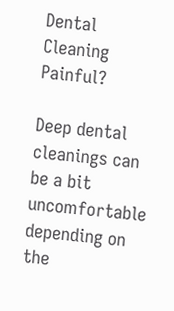Dental Cleaning Painful?

Deep dental cleanings can be a bit uncomfortable depending on the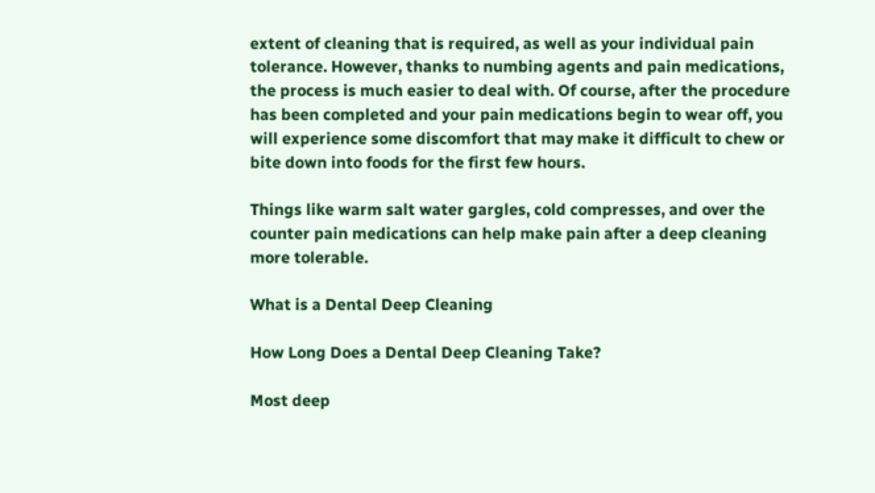extent of cleaning that is required, as well as your individual pain tolerance. However, thanks to numbing agents and pain medications, the process is much easier to deal with. Of course, after the procedure has been completed and your pain medications begin to wear off, you will experience some discomfort that may make it difficult to chew or bite down into foods for the first few hours.

Things like warm salt water gargles, cold compresses, and over the counter pain medications can help make pain after a deep cleaning more tolerable.

What is a Dental Deep Cleaning

How Long Does a Dental Deep Cleaning Take?

Most deep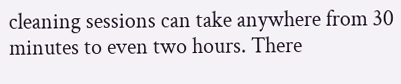cleaning sessions can take anywhere from 30 minutes to even two hours. There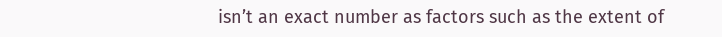isn’t an exact number as factors such as the extent of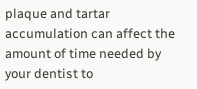plaque and tartar accumulation can affect the amount of time needed by your dentist to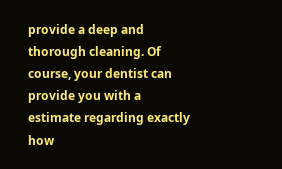provide a deep and thorough cleaning. Of course, your dentist can provide you with a estimate regarding exactly how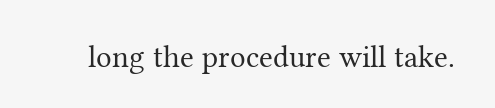long the procedure will take.